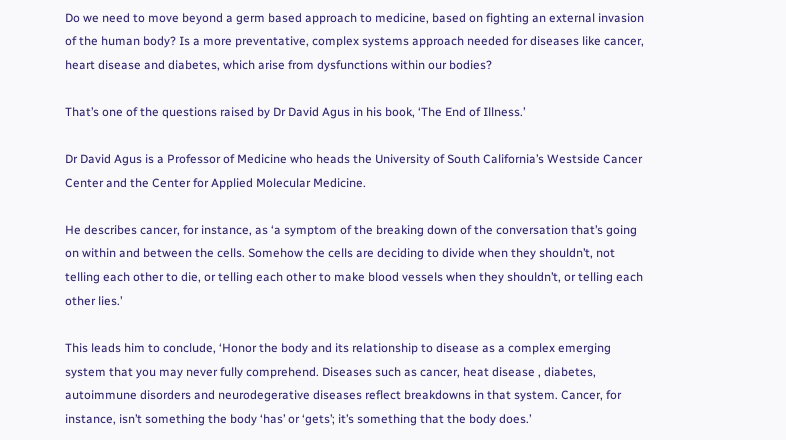Do we need to move beyond a germ based approach to medicine, based on fighting an external invasion of the human body? Is a more preventative, complex systems approach needed for diseases like cancer, heart disease and diabetes, which arise from dysfunctions within our bodies?

That’s one of the questions raised by Dr David Agus in his book, ‘The End of Illness.’

Dr David Agus is a Professor of Medicine who heads the University of South California’s Westside Cancer Center and the Center for Applied Molecular Medicine.

He describes cancer, for instance, as ‘a symptom of the breaking down of the conversation that’s going on within and between the cells. Somehow the cells are deciding to divide when they shouldn’t, not telling each other to die, or telling each other to make blood vessels when they shouldn’t, or telling each other lies.’

This leads him to conclude, ‘Honor the body and its relationship to disease as a complex emerging system that you may never fully comprehend. Diseases such as cancer, heat disease , diabetes, autoimmune disorders and neurodegerative diseases reflect breakdowns in that system. Cancer, for instance, isn’t something the body ‘has’ or ‘gets’; it’s something that the body does.’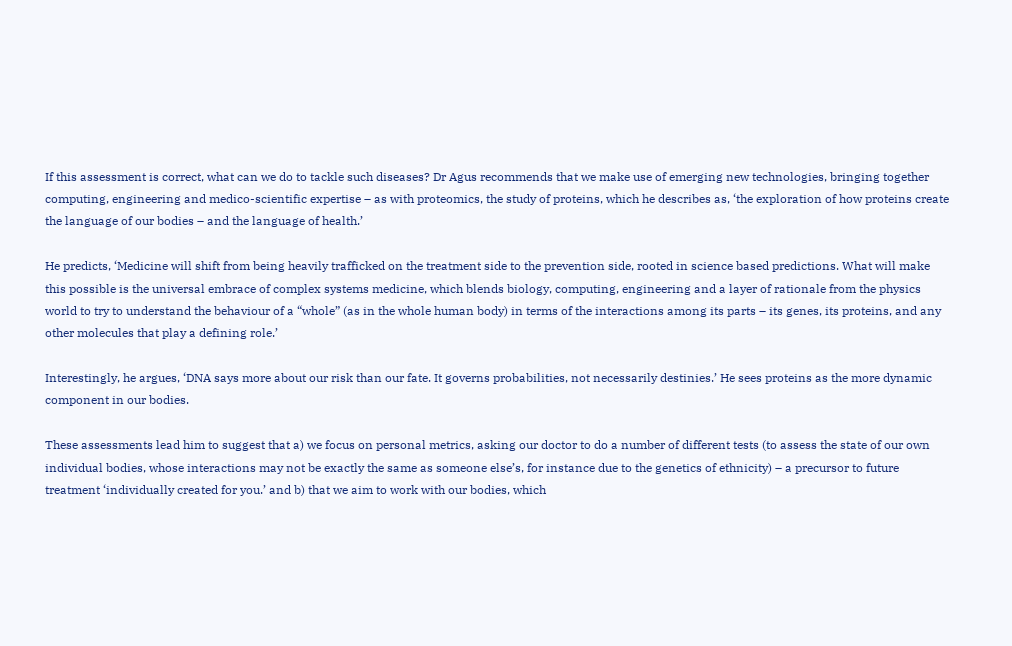If this assessment is correct, what can we do to tackle such diseases? Dr Agus recommends that we make use of emerging new technologies, bringing together computing, engineering and medico-scientific expertise – as with proteomics, the study of proteins, which he describes as, ‘the exploration of how proteins create the language of our bodies – and the language of health.’

He predicts, ‘Medicine will shift from being heavily trafficked on the treatment side to the prevention side, rooted in science based predictions. What will make this possible is the universal embrace of complex systems medicine, which blends biology, computing, engineering and a layer of rationale from the physics world to try to understand the behaviour of a “whole” (as in the whole human body) in terms of the interactions among its parts – its genes, its proteins, and any other molecules that play a defining role.’

Interestingly, he argues, ‘DNA says more about our risk than our fate. It governs probabilities, not necessarily destinies.’ He sees proteins as the more dynamic component in our bodies.

These assessments lead him to suggest that a) we focus on personal metrics, asking our doctor to do a number of different tests (to assess the state of our own individual bodies, whose interactions may not be exactly the same as someone else’s, for instance due to the genetics of ethnicity) – a precursor to future treatment ‘individually created for you.’ and b) that we aim to work with our bodies, which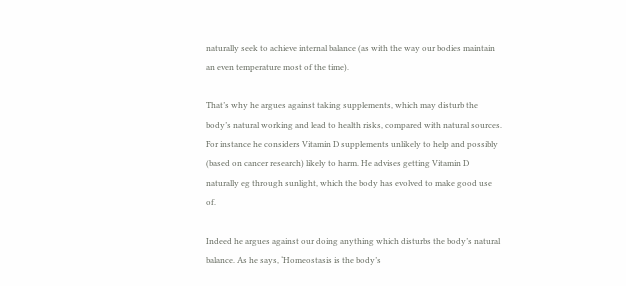naturally seek to achieve internal balance (as with the way our bodies maintain an even temperature most of the time).

That’s why he argues against taking supplements, which may disturb the body’s natural working and lead to health risks, compared with natural sources. For instance he considers Vitamin D supplements unlikely to help and possibly (based on cancer research) likely to harm. He advises getting Vitamin D naturally eg through sunlight, which the body has evolved to make good use of.

Indeed he argues against our doing anything which disturbs the body’s natural balance. As he says, ‘Homeostasis is the body’s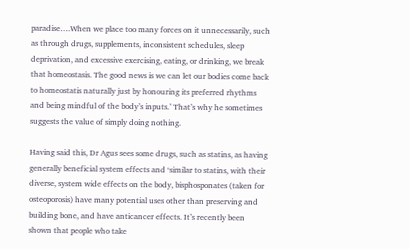paradise….When we place too many forces on it unnecessarily, such as through drugs, supplements, inconsistent schedules, sleep deprivation, and excessive exercising, eating, or drinking, we break that homeostasis. The good news is we can let our bodies come back to homeostatis naturally just by honouring its preferred rhythms and being mindful of the body’s inputs.’ That’s why he sometimes suggests the value of simply doing nothing.

Having said this, Dr Agus sees some drugs, such as statins, as having generally beneficial system effects and ‘similar to statins, with their diverse, system wide effects on the body, bisphosponates (taken for osteoporosis) have many potential uses other than preserving and building bone, and have anticancer effects. It’s recently been shown that people who take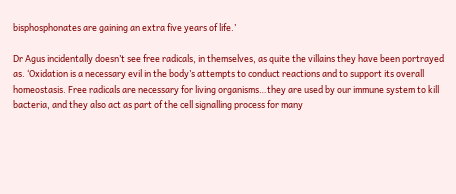bisphosphonates are gaining an extra five years of life.’

Dr Agus incidentally doesn’t see free radicals, in themselves, as quite the villains they have been portrayed as. ‘Oxidation is a necessary evil in the body’s attempts to conduct reactions and to support its overall homeostasis. Free radicals are necessary for living organisms…they are used by our immune system to kill bacteria, and they also act as part of the cell signalling process for many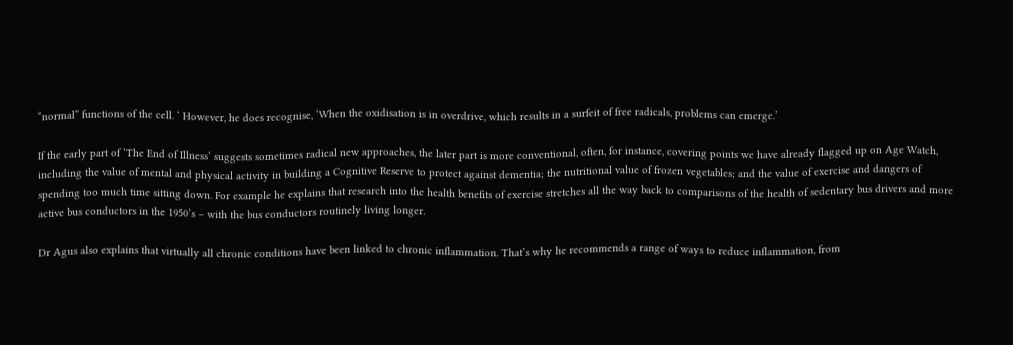“normal” functions of the cell. ‘ However, he does recognise, ‘When the oxidisation is in overdrive, which results in a surfeit of free radicals, problems can emerge.’

If the early part of ‘The End of Illness’ suggests sometimes radical new approaches, the later part is more conventional, often, for instance, covering points we have already flagged up on Age Watch, including the value of mental and physical activity in building a Cognitive Reserve to protect against dementia; the nutritional value of frozen vegetables; and the value of exercise and dangers of spending too much time sitting down. For example he explains that research into the health benefits of exercise stretches all the way back to comparisons of the health of sedentary bus drivers and more active bus conductors in the 1950’s – with the bus conductors routinely living longer.

Dr Agus also explains that virtually all chronic conditions have been linked to chronic inflammation. That’s why he recommends a range of ways to reduce inflammation, from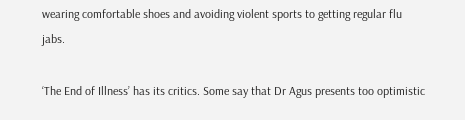wearing comfortable shoes and avoiding violent sports to getting regular flu jabs.

‘The End of Illness’ has its critics. Some say that Dr Agus presents too optimistic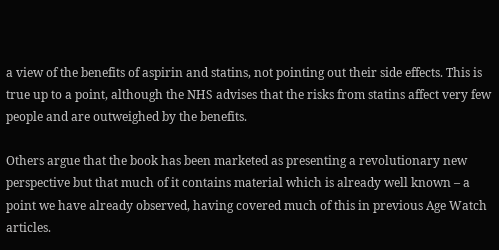a view of the benefits of aspirin and statins, not pointing out their side effects. This is true up to a point, although the NHS advises that the risks from statins affect very few people and are outweighed by the benefits.

Others argue that the book has been marketed as presenting a revolutionary new perspective but that much of it contains material which is already well known – a point we have already observed, having covered much of this in previous Age Watch articles.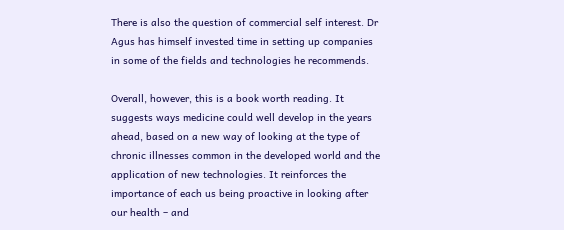There is also the question of commercial self interest. Dr Agus has himself invested time in setting up companies in some of the fields and technologies he recommends.

Overall, however, this is a book worth reading. It suggests ways medicine could well develop in the years ahead, based on a new way of looking at the type of chronic illnesses common in the developed world and the application of new technologies. It reinforces the importance of each us being proactive in looking after our health – and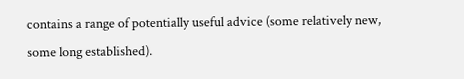contains a range of potentially useful advice (some relatively new, some long established).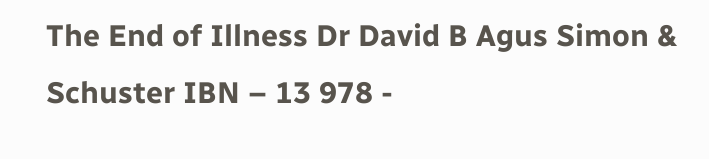The End of Illness Dr David B Agus Simon & Schuster IBN – 13 978 -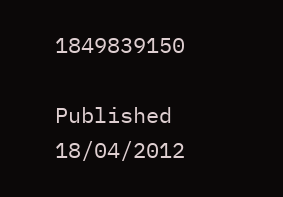1849839150

Published 18/04/2012